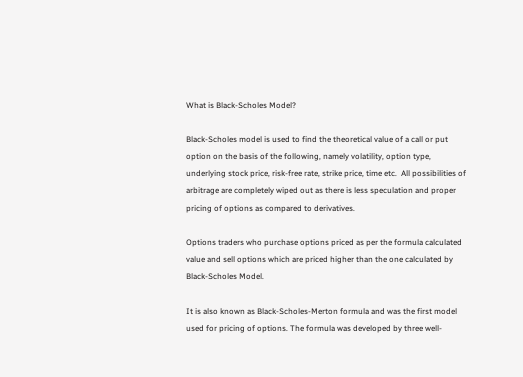What is Black-Scholes Model?

Black-Scholes model is used to find the theoretical value of a call or put option on the basis of the following, namely volatility, option type, underlying stock price, risk-free rate, strike price, time etc.  All possibilities of arbitrage are completely wiped out as there is less speculation and proper pricing of options as compared to derivatives.

Options traders who purchase options priced as per the formula calculated value and sell options which are priced higher than the one calculated by Black-Scholes Model.

It is also known as Black-Scholes-Merton formula and was the first model used for pricing of options. The formula was developed by three well-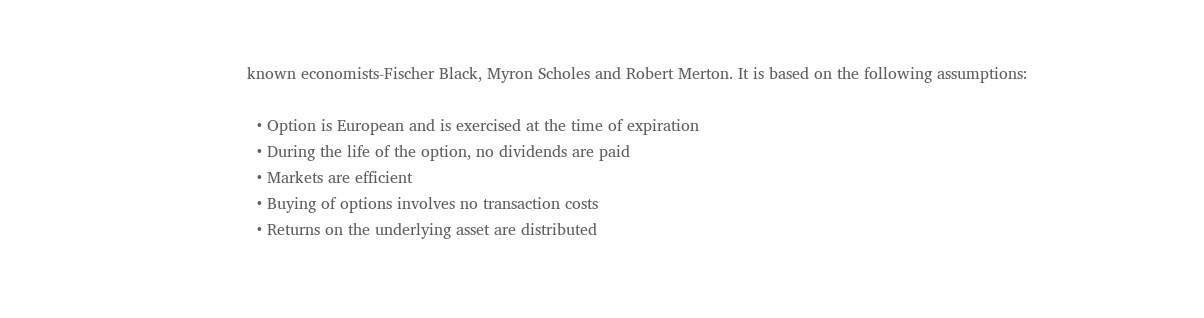known economists-Fischer Black, Myron Scholes and Robert Merton. It is based on the following assumptions:

  • Option is European and is exercised at the time of expiration
  • During the life of the option, no dividends are paid
  • Markets are efficient
  • Buying of options involves no transaction costs
  • Returns on the underlying asset are distributed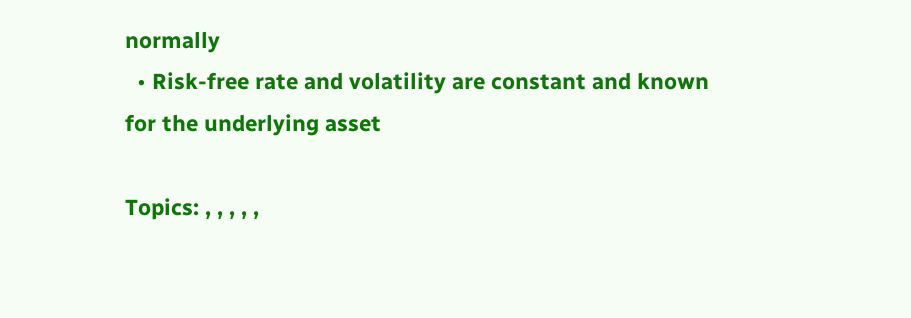normally
  • Risk-free rate and volatility are constant and known for the underlying asset

Topics: , , , , ,